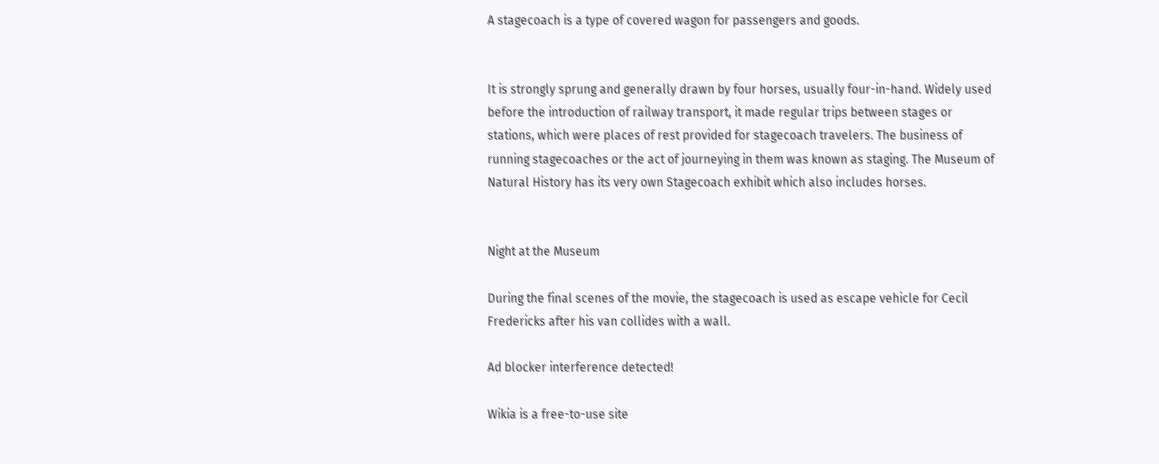A stagecoach is a type of covered wagon for passengers and goods.


It is strongly sprung and generally drawn by four horses, usually four-in-hand. Widely used before the introduction of railway transport, it made regular trips between stages or stations, which were places of rest provided for stagecoach travelers. The business of running stagecoaches or the act of journeying in them was known as staging. The Museum of Natural History has its very own Stagecoach exhibit which also includes horses.


Night at the Museum

During the final scenes of the movie, the stagecoach is used as escape vehicle for Cecil Fredericks after his van collides with a wall.

Ad blocker interference detected!

Wikia is a free-to-use site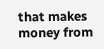that makes money from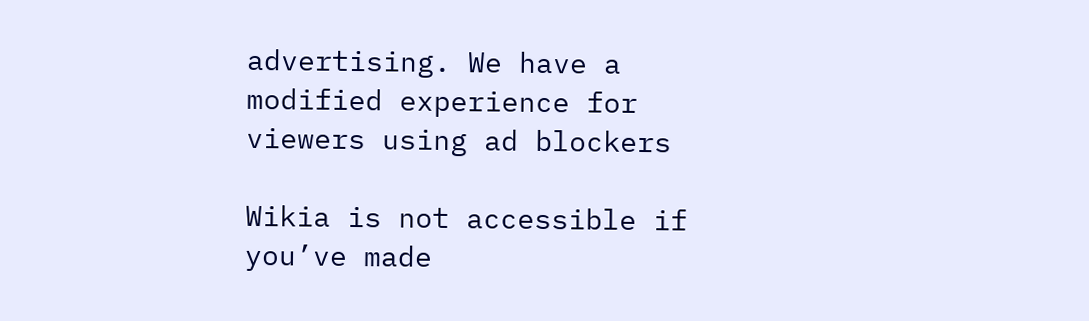advertising. We have a modified experience for viewers using ad blockers

Wikia is not accessible if you’ve made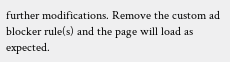further modifications. Remove the custom ad blocker rule(s) and the page will load as expected.